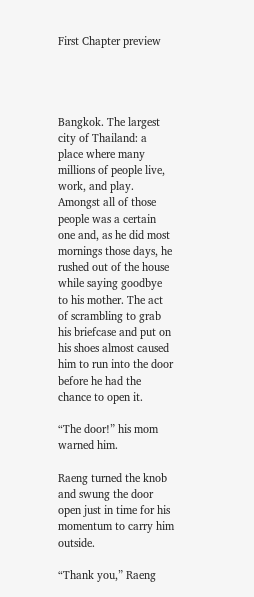First Chapter preview




Bangkok. The largest city of Thailand: a place where many millions of people live, work, and play. Amongst all of those people was a certain one and, as he did most mornings those days, he rushed out of the house while saying goodbye to his mother. The act of scrambling to grab his briefcase and put on his shoes almost caused him to run into the door before he had the chance to open it.

“The door!” his mom warned him.

Raeng turned the knob and swung the door open just in time for his momentum to carry him outside.

“Thank you,” Raeng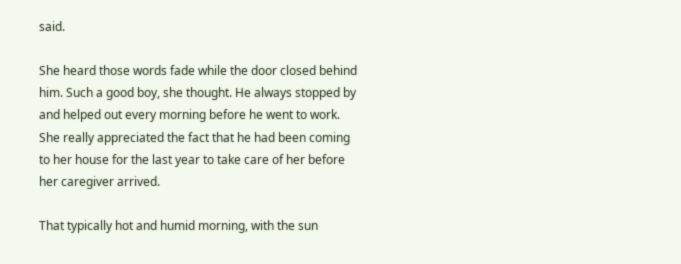said.

She heard those words fade while the door closed behind him. Such a good boy, she thought. He always stopped by and helped out every morning before he went to work. She really appreciated the fact that he had been coming to her house for the last year to take care of her before her caregiver arrived.

That typically hot and humid morning, with the sun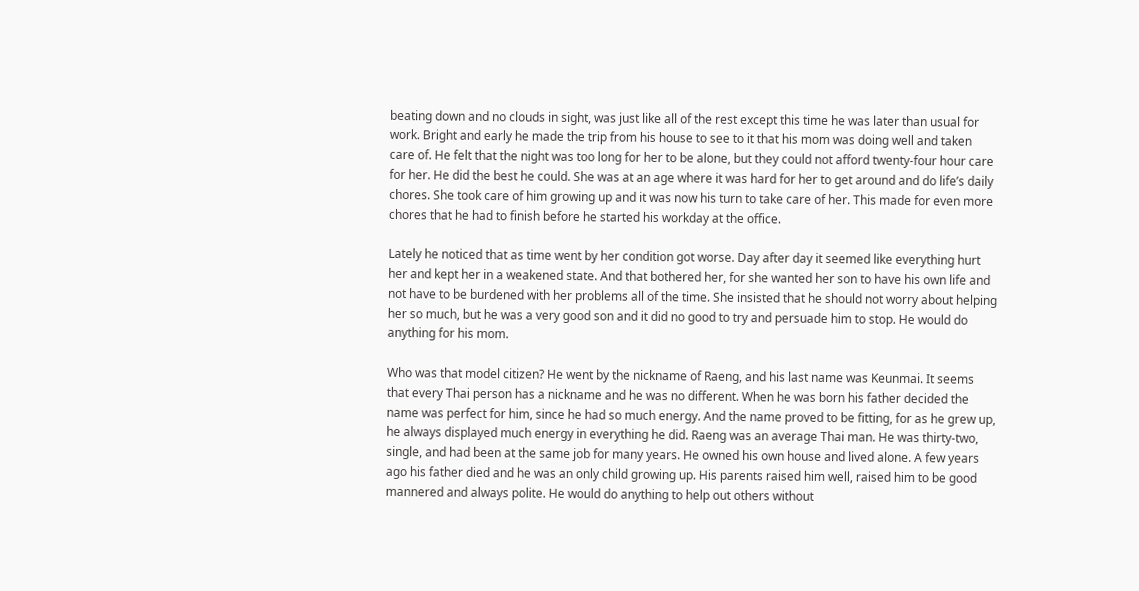beating down and no clouds in sight, was just like all of the rest except this time he was later than usual for work. Bright and early he made the trip from his house to see to it that his mom was doing well and taken care of. He felt that the night was too long for her to be alone, but they could not afford twenty-four hour care for her. He did the best he could. She was at an age where it was hard for her to get around and do life’s daily chores. She took care of him growing up and it was now his turn to take care of her. This made for even more chores that he had to finish before he started his workday at the office.

Lately he noticed that as time went by her condition got worse. Day after day it seemed like everything hurt her and kept her in a weakened state. And that bothered her, for she wanted her son to have his own life and not have to be burdened with her problems all of the time. She insisted that he should not worry about helping her so much, but he was a very good son and it did no good to try and persuade him to stop. He would do anything for his mom.

Who was that model citizen? He went by the nickname of Raeng, and his last name was Keunmai. It seems that every Thai person has a nickname and he was no different. When he was born his father decided the name was perfect for him, since he had so much energy. And the name proved to be fitting, for as he grew up, he always displayed much energy in everything he did. Raeng was an average Thai man. He was thirty-two, single, and had been at the same job for many years. He owned his own house and lived alone. A few years ago his father died and he was an only child growing up. His parents raised him well, raised him to be good mannered and always polite. He would do anything to help out others without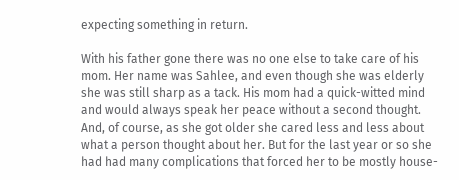expecting something in return.

With his father gone there was no one else to take care of his mom. Her name was Sahlee, and even though she was elderly she was still sharp as a tack. His mom had a quick-witted mind and would always speak her peace without a second thought. And, of course, as she got older she cared less and less about what a person thought about her. But for the last year or so she had had many complications that forced her to be mostly house-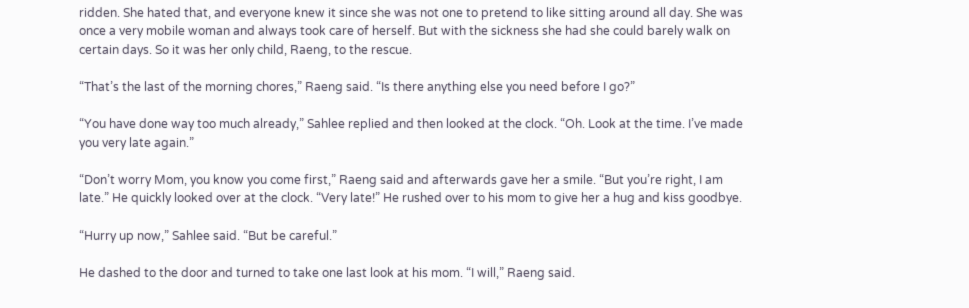ridden. She hated that, and everyone knew it since she was not one to pretend to like sitting around all day. She was once a very mobile woman and always took care of herself. But with the sickness she had she could barely walk on certain days. So it was her only child, Raeng, to the rescue.

“That’s the last of the morning chores,” Raeng said. “Is there anything else you need before I go?”

“You have done way too much already,” Sahlee replied and then looked at the clock. “Oh. Look at the time. I’ve made you very late again.”

“Don’t worry Mom, you know you come first,” Raeng said and afterwards gave her a smile. “But you’re right, I am late.” He quickly looked over at the clock. “Very late!” He rushed over to his mom to give her a hug and kiss goodbye.

“Hurry up now,” Sahlee said. “But be careful.”

He dashed to the door and turned to take one last look at his mom. “I will,” Raeng said.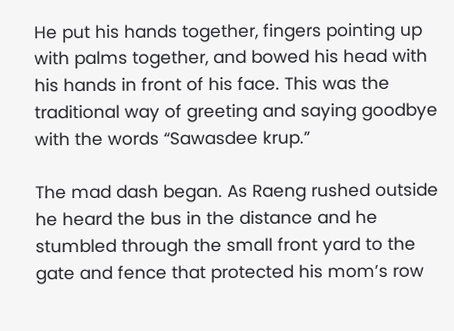He put his hands together, fingers pointing up with palms together, and bowed his head with his hands in front of his face. This was the traditional way of greeting and saying goodbye with the words “Sawasdee krup.”

The mad dash began. As Raeng rushed outside he heard the bus in the distance and he stumbled through the small front yard to the gate and fence that protected his mom’s row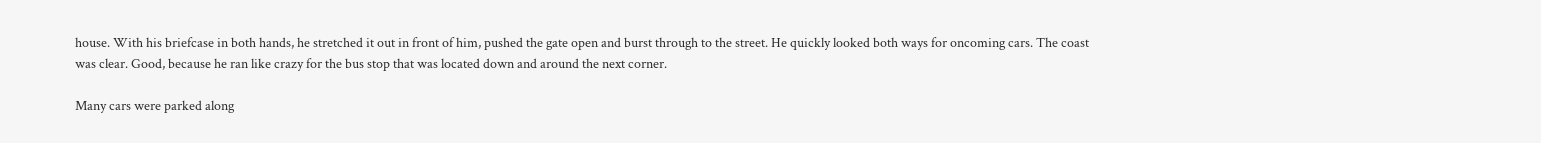house. With his briefcase in both hands, he stretched it out in front of him, pushed the gate open and burst through to the street. He quickly looked both ways for oncoming cars. The coast was clear. Good, because he ran like crazy for the bus stop that was located down and around the next corner.

Many cars were parked along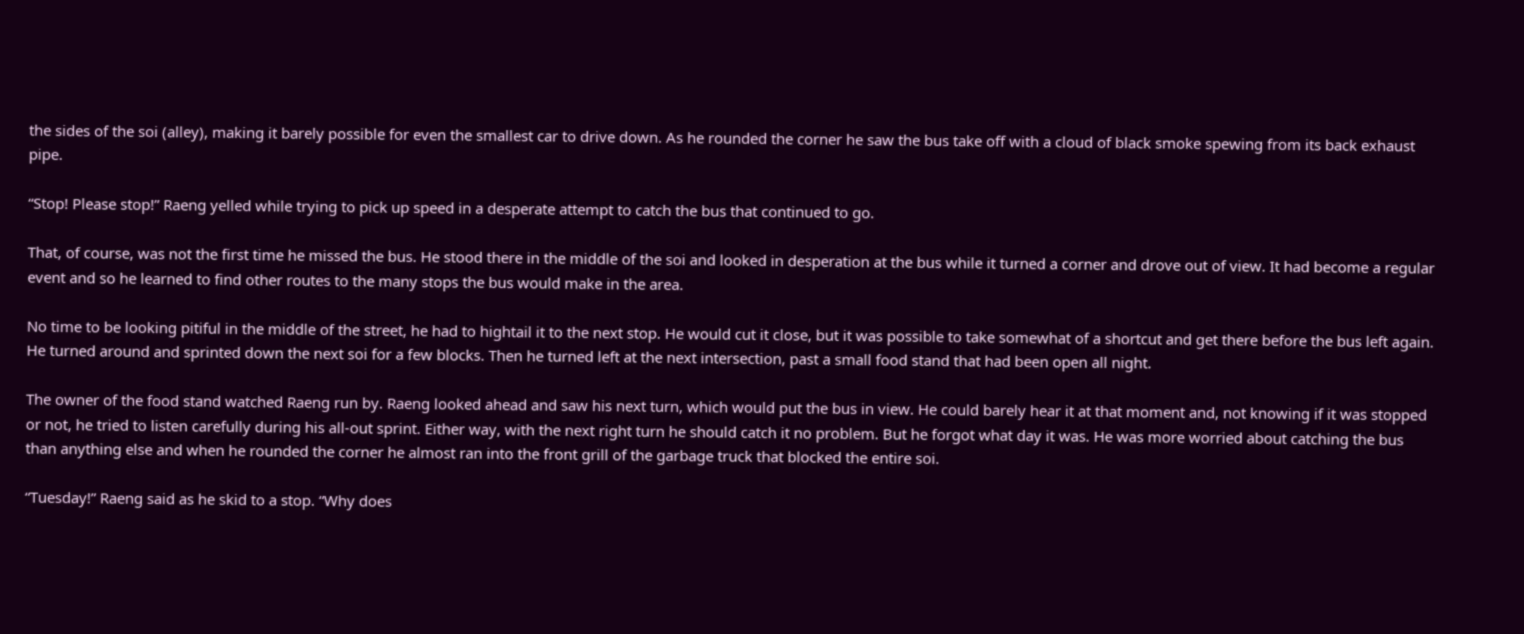the sides of the soi (alley), making it barely possible for even the smallest car to drive down. As he rounded the corner he saw the bus take off with a cloud of black smoke spewing from its back exhaust pipe.

“Stop! Please stop!” Raeng yelled while trying to pick up speed in a desperate attempt to catch the bus that continued to go.

That, of course, was not the first time he missed the bus. He stood there in the middle of the soi and looked in desperation at the bus while it turned a corner and drove out of view. It had become a regular event and so he learned to find other routes to the many stops the bus would make in the area.

No time to be looking pitiful in the middle of the street, he had to hightail it to the next stop. He would cut it close, but it was possible to take somewhat of a shortcut and get there before the bus left again. He turned around and sprinted down the next soi for a few blocks. Then he turned left at the next intersection, past a small food stand that had been open all night.

The owner of the food stand watched Raeng run by. Raeng looked ahead and saw his next turn, which would put the bus in view. He could barely hear it at that moment and, not knowing if it was stopped or not, he tried to listen carefully during his all-out sprint. Either way, with the next right turn he should catch it no problem. But he forgot what day it was. He was more worried about catching the bus than anything else and when he rounded the corner he almost ran into the front grill of the garbage truck that blocked the entire soi.

“Tuesday!” Raeng said as he skid to a stop. “Why does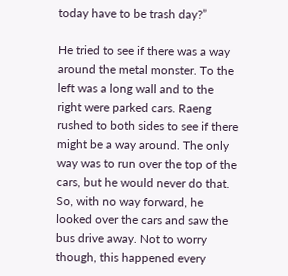today have to be trash day?”

He tried to see if there was a way around the metal monster. To the left was a long wall and to the right were parked cars. Raeng rushed to both sides to see if there might be a way around. The only way was to run over the top of the cars, but he would never do that. So, with no way forward, he looked over the cars and saw the bus drive away. Not to worry though, this happened every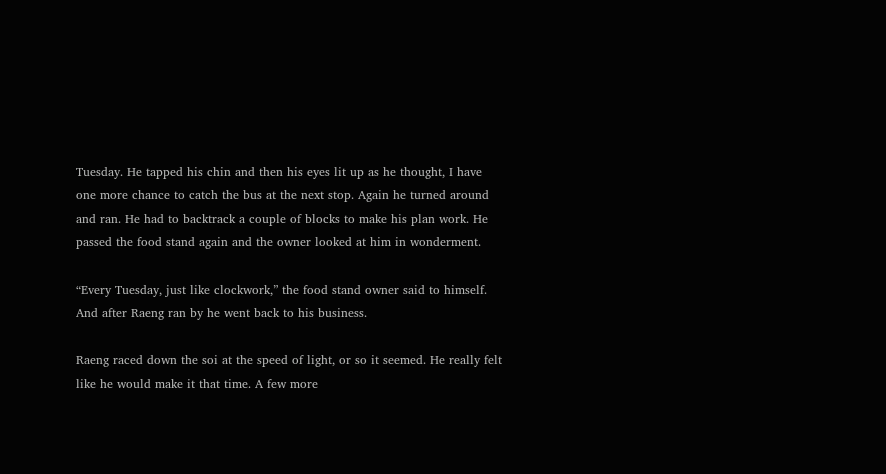Tuesday. He tapped his chin and then his eyes lit up as he thought, I have one more chance to catch the bus at the next stop. Again he turned around and ran. He had to backtrack a couple of blocks to make his plan work. He passed the food stand again and the owner looked at him in wonderment.

“Every Tuesday, just like clockwork,” the food stand owner said to himself. And after Raeng ran by he went back to his business.

Raeng raced down the soi at the speed of light, or so it seemed. He really felt like he would make it that time. A few more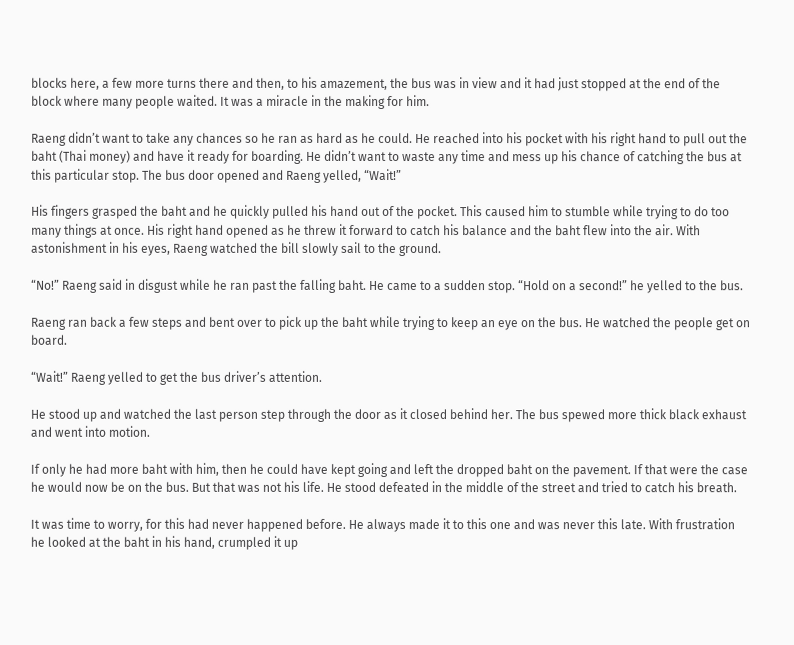blocks here, a few more turns there and then, to his amazement, the bus was in view and it had just stopped at the end of the block where many people waited. It was a miracle in the making for him.

Raeng didn’t want to take any chances so he ran as hard as he could. He reached into his pocket with his right hand to pull out the baht (Thai money) and have it ready for boarding. He didn’t want to waste any time and mess up his chance of catching the bus at this particular stop. The bus door opened and Raeng yelled, “Wait!”

His fingers grasped the baht and he quickly pulled his hand out of the pocket. This caused him to stumble while trying to do too many things at once. His right hand opened as he threw it forward to catch his balance and the baht flew into the air. With astonishment in his eyes, Raeng watched the bill slowly sail to the ground.

“No!” Raeng said in disgust while he ran past the falling baht. He came to a sudden stop. “Hold on a second!” he yelled to the bus.

Raeng ran back a few steps and bent over to pick up the baht while trying to keep an eye on the bus. He watched the people get on board.

“Wait!” Raeng yelled to get the bus driver’s attention.

He stood up and watched the last person step through the door as it closed behind her. The bus spewed more thick black exhaust and went into motion.

If only he had more baht with him, then he could have kept going and left the dropped baht on the pavement. If that were the case he would now be on the bus. But that was not his life. He stood defeated in the middle of the street and tried to catch his breath.

It was time to worry, for this had never happened before. He always made it to this one and was never this late. With frustration he looked at the baht in his hand, crumpled it up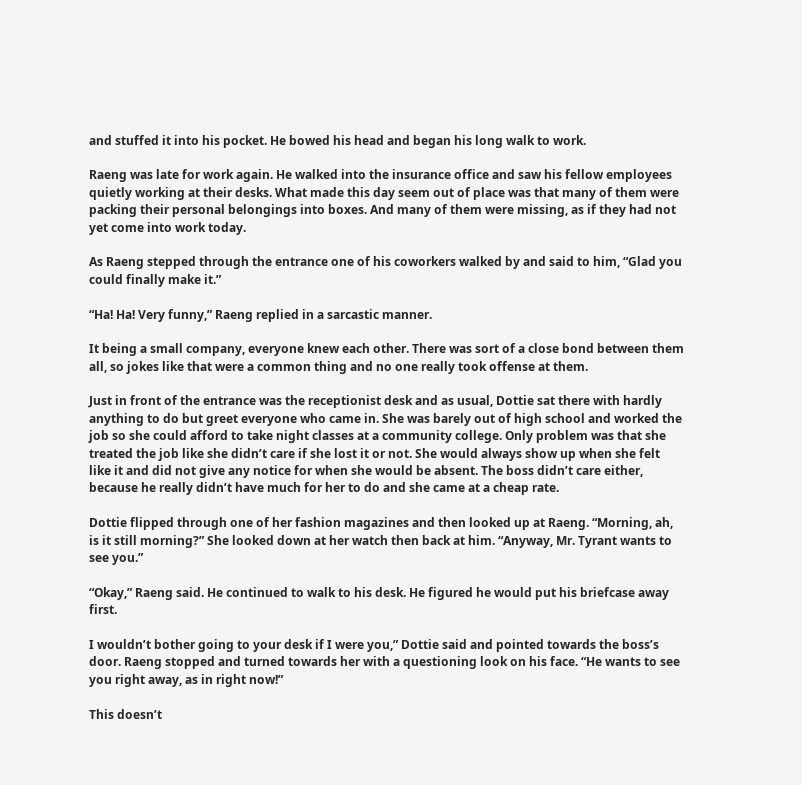and stuffed it into his pocket. He bowed his head and began his long walk to work.

Raeng was late for work again. He walked into the insurance office and saw his fellow employees quietly working at their desks. What made this day seem out of place was that many of them were packing their personal belongings into boxes. And many of them were missing, as if they had not yet come into work today.

As Raeng stepped through the entrance one of his coworkers walked by and said to him, “Glad you could finally make it.”

“Ha! Ha! Very funny,” Raeng replied in a sarcastic manner.

It being a small company, everyone knew each other. There was sort of a close bond between them all, so jokes like that were a common thing and no one really took offense at them.

Just in front of the entrance was the receptionist desk and as usual, Dottie sat there with hardly anything to do but greet everyone who came in. She was barely out of high school and worked the job so she could afford to take night classes at a community college. Only problem was that she treated the job like she didn’t care if she lost it or not. She would always show up when she felt like it and did not give any notice for when she would be absent. The boss didn’t care either, because he really didn’t have much for her to do and she came at a cheap rate.

Dottie flipped through one of her fashion magazines and then looked up at Raeng. “Morning, ah, is it still morning?” She looked down at her watch then back at him. “Anyway, Mr. Tyrant wants to see you.”

“Okay,” Raeng said. He continued to walk to his desk. He figured he would put his briefcase away first.

I wouldn’t bother going to your desk if I were you,” Dottie said and pointed towards the boss’s door. Raeng stopped and turned towards her with a questioning look on his face. “He wants to see you right away, as in right now!”

This doesn’t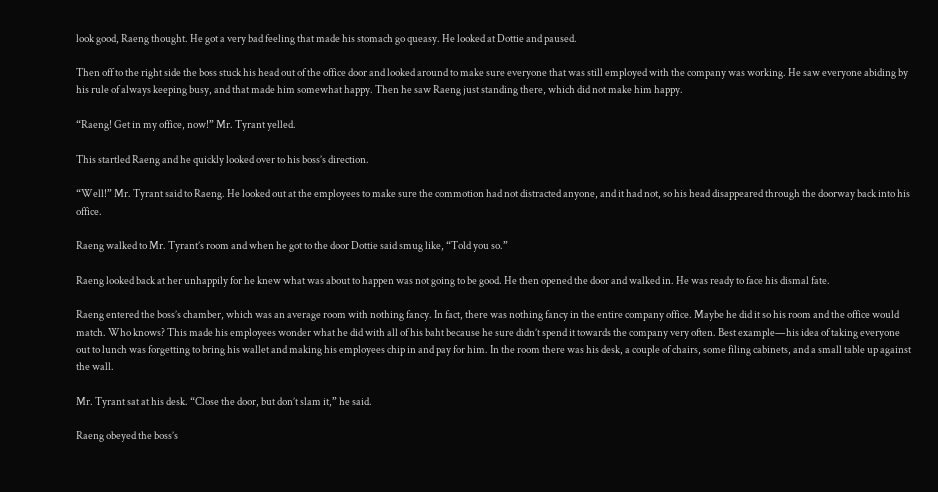look good, Raeng thought. He got a very bad feeling that made his stomach go queasy. He looked at Dottie and paused.

Then off to the right side the boss stuck his head out of the office door and looked around to make sure everyone that was still employed with the company was working. He saw everyone abiding by his rule of always keeping busy, and that made him somewhat happy. Then he saw Raeng just standing there, which did not make him happy.

“Raeng! Get in my office, now!” Mr. Tyrant yelled.

This startled Raeng and he quickly looked over to his boss’s direction.

“Well!” Mr. Tyrant said to Raeng. He looked out at the employees to make sure the commotion had not distracted anyone, and it had not, so his head disappeared through the doorway back into his office.

Raeng walked to Mr. Tyrant’s room and when he got to the door Dottie said smug like, “Told you so.”

Raeng looked back at her unhappily for he knew what was about to happen was not going to be good. He then opened the door and walked in. He was ready to face his dismal fate.

Raeng entered the boss’s chamber, which was an average room with nothing fancy. In fact, there was nothing fancy in the entire company office. Maybe he did it so his room and the office would match. Who knows? This made his employees wonder what he did with all of his baht because he sure didn’t spend it towards the company very often. Best example—his idea of taking everyone out to lunch was forgetting to bring his wallet and making his employees chip in and pay for him. In the room there was his desk, a couple of chairs, some filing cabinets, and a small table up against the wall.

Mr. Tyrant sat at his desk. “Close the door, but don’t slam it,” he said.

Raeng obeyed the boss’s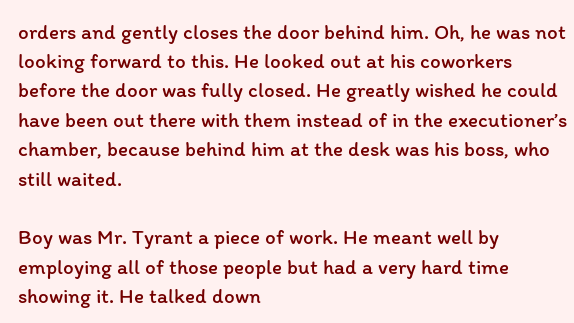orders and gently closes the door behind him. Oh, he was not looking forward to this. He looked out at his coworkers before the door was fully closed. He greatly wished he could have been out there with them instead of in the executioner’s chamber, because behind him at the desk was his boss, who still waited.

Boy was Mr. Tyrant a piece of work. He meant well by employing all of those people but had a very hard time showing it. He talked down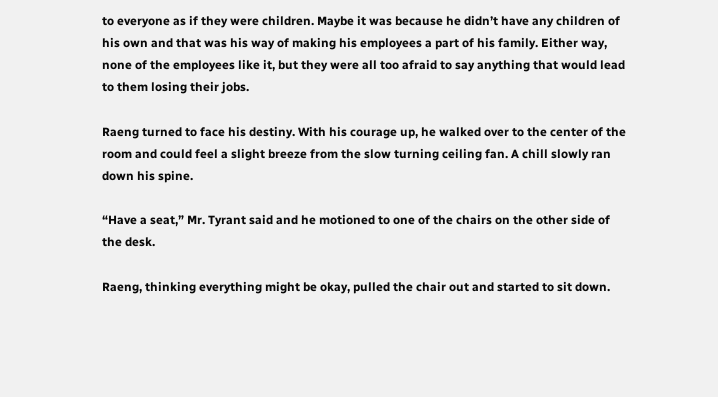to everyone as if they were children. Maybe it was because he didn’t have any children of his own and that was his way of making his employees a part of his family. Either way, none of the employees like it, but they were all too afraid to say anything that would lead to them losing their jobs.

Raeng turned to face his destiny. With his courage up, he walked over to the center of the room and could feel a slight breeze from the slow turning ceiling fan. A chill slowly ran down his spine.

“Have a seat,” Mr. Tyrant said and he motioned to one of the chairs on the other side of the desk.

Raeng, thinking everything might be okay, pulled the chair out and started to sit down.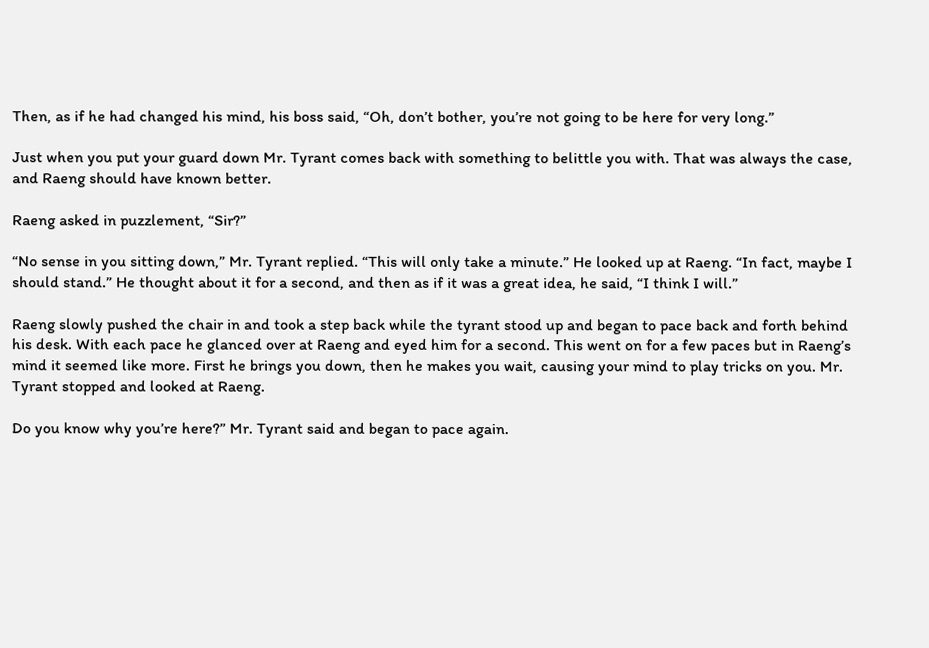Then, as if he had changed his mind, his boss said, “Oh, don’t bother, you’re not going to be here for very long.”

Just when you put your guard down Mr. Tyrant comes back with something to belittle you with. That was always the case, and Raeng should have known better.

Raeng asked in puzzlement, “Sir?”

“No sense in you sitting down,” Mr. Tyrant replied. “This will only take a minute.” He looked up at Raeng. “In fact, maybe I should stand.” He thought about it for a second, and then as if it was a great idea, he said, “I think I will.”

Raeng slowly pushed the chair in and took a step back while the tyrant stood up and began to pace back and forth behind his desk. With each pace he glanced over at Raeng and eyed him for a second. This went on for a few paces but in Raeng’s mind it seemed like more. First he brings you down, then he makes you wait, causing your mind to play tricks on you. Mr. Tyrant stopped and looked at Raeng.

Do you know why you’re here?” Mr. Tyrant said and began to pace again.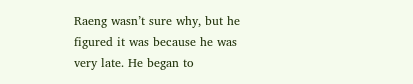Raeng wasn’t sure why, but he figured it was because he was very late. He began to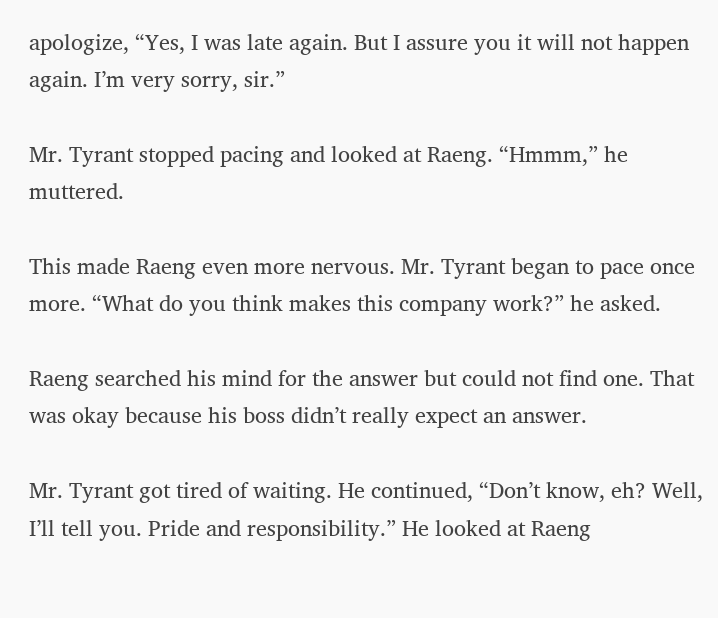apologize, “Yes, I was late again. But I assure you it will not happen again. I’m very sorry, sir.”

Mr. Tyrant stopped pacing and looked at Raeng. “Hmmm,” he muttered.

This made Raeng even more nervous. Mr. Tyrant began to pace once more. “What do you think makes this company work?” he asked.

Raeng searched his mind for the answer but could not find one. That was okay because his boss didn’t really expect an answer.

Mr. Tyrant got tired of waiting. He continued, “Don’t know, eh? Well, I’ll tell you. Pride and responsibility.” He looked at Raeng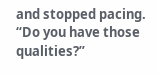and stopped pacing. “Do you have those qualities?”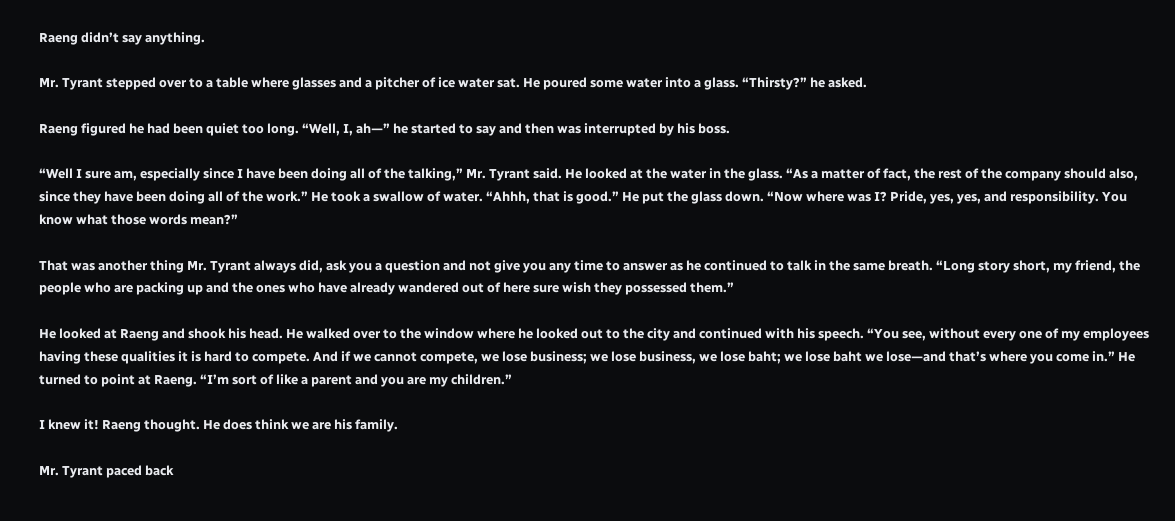Raeng didn’t say anything.

Mr. Tyrant stepped over to a table where glasses and a pitcher of ice water sat. He poured some water into a glass. “Thirsty?” he asked.

Raeng figured he had been quiet too long. “Well, I, ah—” he started to say and then was interrupted by his boss.

“Well I sure am, especially since I have been doing all of the talking,” Mr. Tyrant said. He looked at the water in the glass. “As a matter of fact, the rest of the company should also, since they have been doing all of the work.” He took a swallow of water. “Ahhh, that is good.” He put the glass down. “Now where was I? Pride, yes, yes, and responsibility. You know what those words mean?”

That was another thing Mr. Tyrant always did, ask you a question and not give you any time to answer as he continued to talk in the same breath. “Long story short, my friend, the people who are packing up and the ones who have already wandered out of here sure wish they possessed them.”

He looked at Raeng and shook his head. He walked over to the window where he looked out to the city and continued with his speech. “You see, without every one of my employees having these qualities it is hard to compete. And if we cannot compete, we lose business; we lose business, we lose baht; we lose baht we lose—and that’s where you come in.” He turned to point at Raeng. “I’m sort of like a parent and you are my children.”

I knew it! Raeng thought. He does think we are his family.

Mr. Tyrant paced back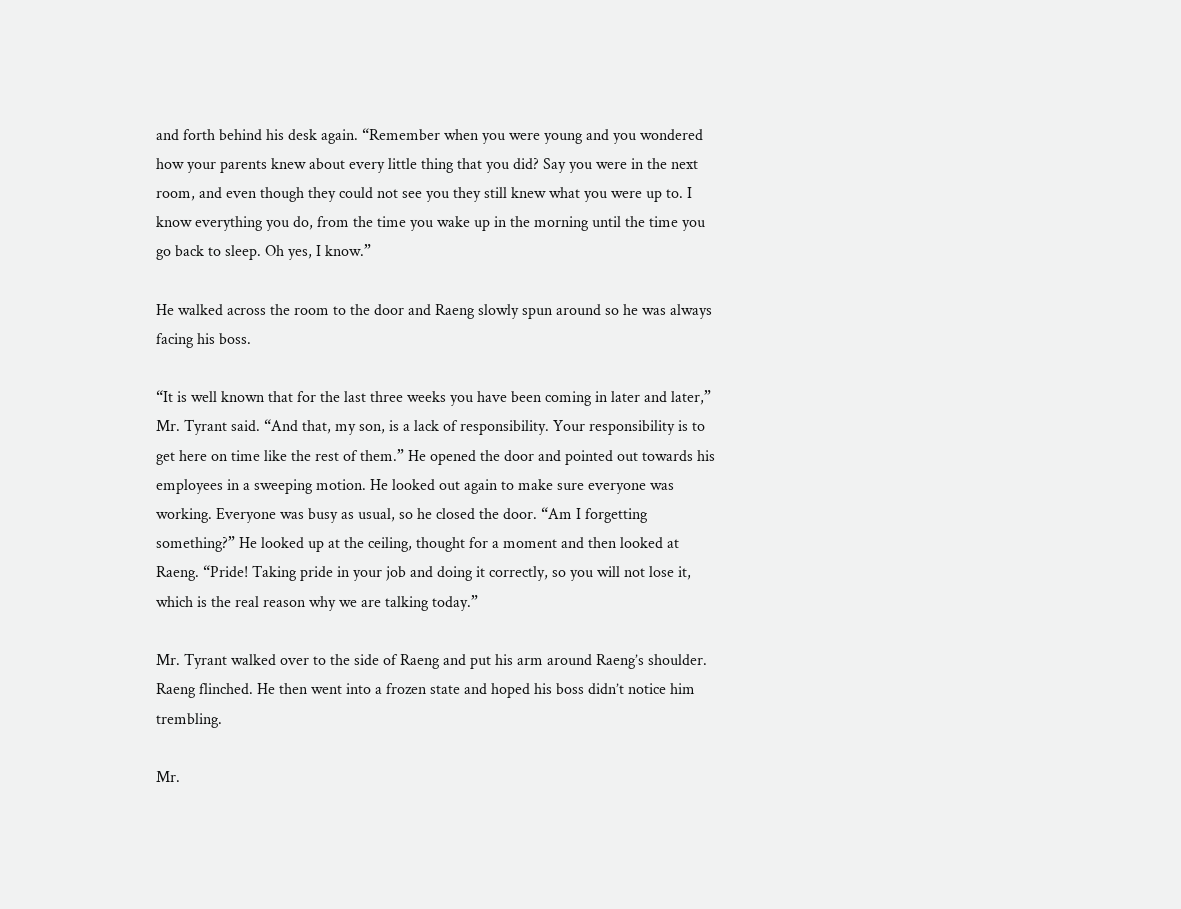and forth behind his desk again. “Remember when you were young and you wondered how your parents knew about every little thing that you did? Say you were in the next room, and even though they could not see you they still knew what you were up to. I know everything you do, from the time you wake up in the morning until the time you go back to sleep. Oh yes, I know.”

He walked across the room to the door and Raeng slowly spun around so he was always facing his boss.

“It is well known that for the last three weeks you have been coming in later and later,” Mr. Tyrant said. “And that, my son, is a lack of responsibility. Your responsibility is to get here on time like the rest of them.” He opened the door and pointed out towards his employees in a sweeping motion. He looked out again to make sure everyone was working. Everyone was busy as usual, so he closed the door. “Am I forgetting something?” He looked up at the ceiling, thought for a moment and then looked at Raeng. “Pride! Taking pride in your job and doing it correctly, so you will not lose it, which is the real reason why we are talking today.”

Mr. Tyrant walked over to the side of Raeng and put his arm around Raeng’s shoulder. Raeng flinched. He then went into a frozen state and hoped his boss didn’t notice him trembling.

Mr.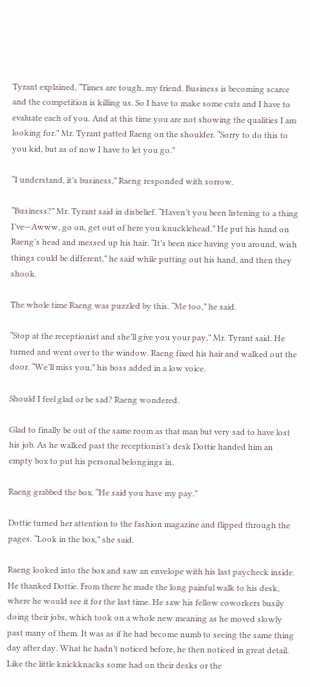Tyrant explained, “Times are tough, my friend. Business is becoming scarce and the competition is killing us. So I have to make some cuts and I have to evaluate each of you. And at this time you are not showing the qualities I am looking for.” Mr. Tyrant patted Raeng on the shoulder. “Sorry to do this to you kid, but as of now I have to let you go.”

“I understand, it’s business,” Raeng responded with sorrow.

“Business?” Mr. Tyrant said in disbelief. “Haven’t you been listening to a thing I’ve—Awww, go on, get out of here you knucklehead.” He put his hand on Raeng’s head and messed up his hair. “It’s been nice having you around, wish things could be different,” he said while putting out his hand, and then they shook.

The whole time Raeng was puzzled by this. “Me too,” he said.

“Stop at the receptionist and she’ll give you your pay,” Mr. Tyrant said. He turned and went over to the window. Raeng fixed his hair and walked out the door. “We’ll miss you,” his boss added in a low voice.

Should I feel glad or be sad? Raeng wondered.

Glad to finally be out of the same room as that man but very sad to have lost his job. As he walked past the receptionist’s desk Dottie handed him an empty box to put his personal belongings in.

Raeng grabbed the box. “He said you have my pay.”

Dottie turned her attention to the fashion magazine and flipped through the pages. “Look in the box,” she said.

Raeng looked into the box and saw an envelope with his last paycheck inside. He thanked Dottie. From there he made the long painful walk to his desk, where he would see it for the last time. He saw his fellow coworkers busily doing their jobs, which took on a whole new meaning as he moved slowly past many of them. It was as if he had become numb to seeing the same thing day after day. What he hadn’t noticed before, he then noticed in great detail. Like the little knickknacks some had on their desks or the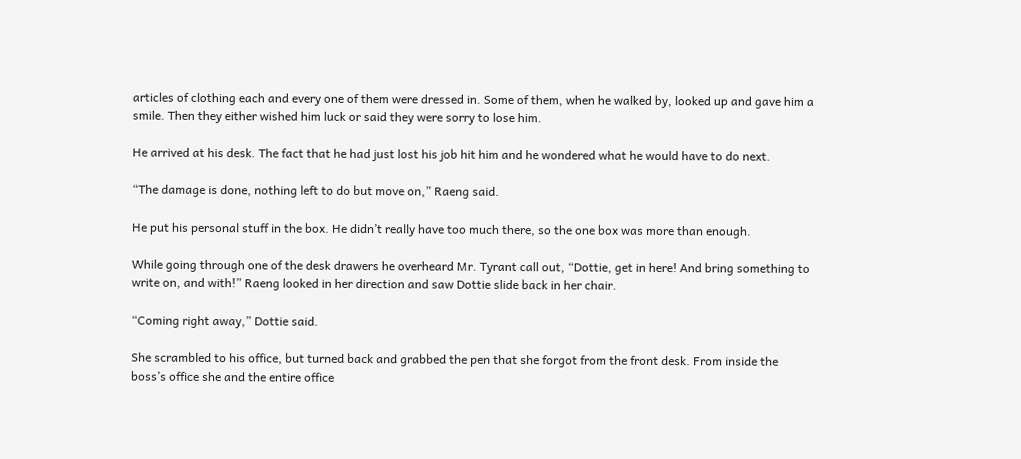articles of clothing each and every one of them were dressed in. Some of them, when he walked by, looked up and gave him a smile. Then they either wished him luck or said they were sorry to lose him.

He arrived at his desk. The fact that he had just lost his job hit him and he wondered what he would have to do next.

“The damage is done, nothing left to do but move on,” Raeng said.

He put his personal stuff in the box. He didn’t really have too much there, so the one box was more than enough.

While going through one of the desk drawers he overheard Mr. Tyrant call out, “Dottie, get in here! And bring something to write on, and with!” Raeng looked in her direction and saw Dottie slide back in her chair.

“Coming right away,” Dottie said.

She scrambled to his office, but turned back and grabbed the pen that she forgot from the front desk. From inside the boss’s office she and the entire office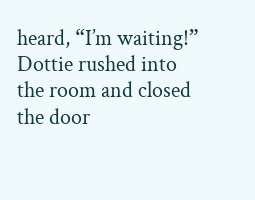heard, “I’m waiting!” Dottie rushed into the room and closed the door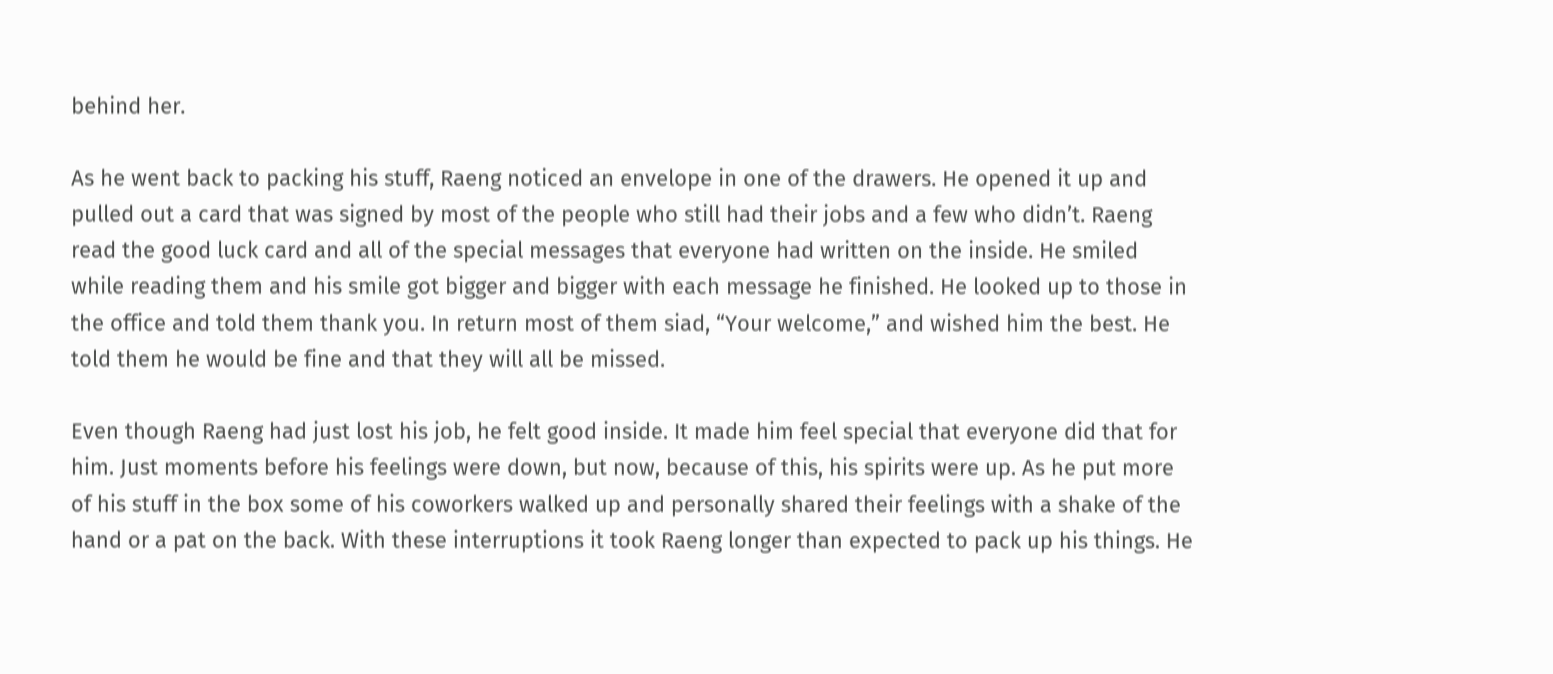behind her.

As he went back to packing his stuff, Raeng noticed an envelope in one of the drawers. He opened it up and pulled out a card that was signed by most of the people who still had their jobs and a few who didn’t. Raeng read the good luck card and all of the special messages that everyone had written on the inside. He smiled while reading them and his smile got bigger and bigger with each message he finished. He looked up to those in the office and told them thank you. In return most of them siad, “Your welcome,” and wished him the best. He told them he would be fine and that they will all be missed.

Even though Raeng had just lost his job, he felt good inside. It made him feel special that everyone did that for him. Just moments before his feelings were down, but now, because of this, his spirits were up. As he put more of his stuff in the box some of his coworkers walked up and personally shared their feelings with a shake of the hand or a pat on the back. With these interruptions it took Raeng longer than expected to pack up his things. He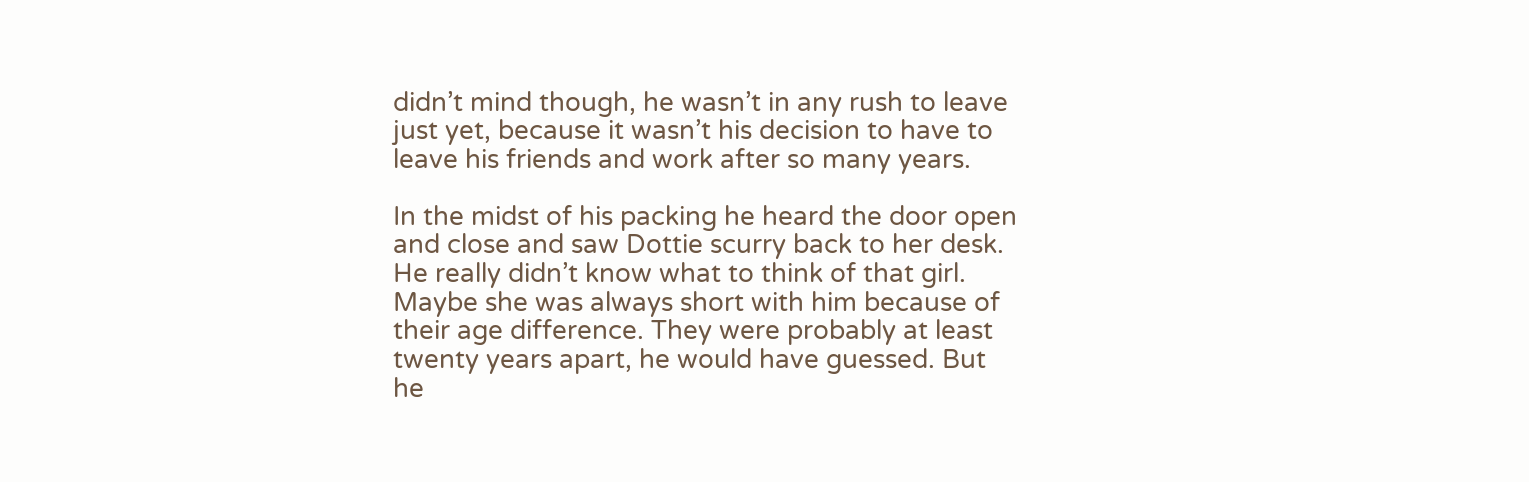didn’t mind though, he wasn’t in any rush to leave just yet, because it wasn’t his decision to have to leave his friends and work after so many years.

In the midst of his packing he heard the door open and close and saw Dottie scurry back to her desk. He really didn’t know what to think of that girl. Maybe she was always short with him because of their age difference. They were probably at least twenty years apart, he would have guessed. But he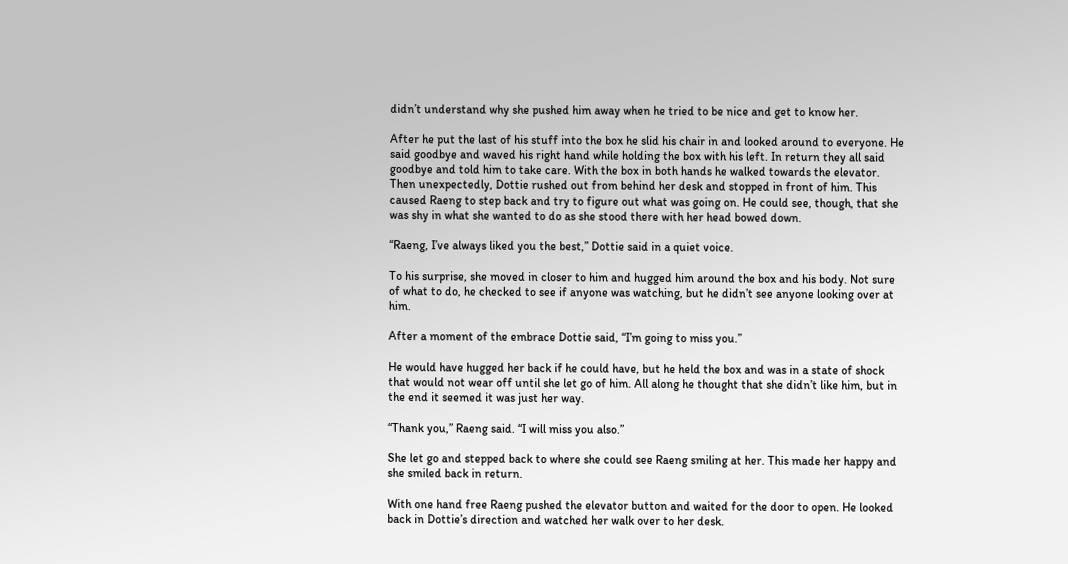didn’t understand why she pushed him away when he tried to be nice and get to know her.

After he put the last of his stuff into the box he slid his chair in and looked around to everyone. He said goodbye and waved his right hand while holding the box with his left. In return they all said goodbye and told him to take care. With the box in both hands he walked towards the elevator. Then unexpectedly, Dottie rushed out from behind her desk and stopped in front of him. This caused Raeng to step back and try to figure out what was going on. He could see, though, that she was shy in what she wanted to do as she stood there with her head bowed down.

“Raeng, I’ve always liked you the best,” Dottie said in a quiet voice.

To his surprise, she moved in closer to him and hugged him around the box and his body. Not sure of what to do, he checked to see if anyone was watching, but he didn’t see anyone looking over at him.

After a moment of the embrace Dottie said, “I’m going to miss you.”

He would have hugged her back if he could have, but he held the box and was in a state of shock that would not wear off until she let go of him. All along he thought that she didn’t like him, but in the end it seemed it was just her way.

“Thank you,” Raeng said. “I will miss you also.”

She let go and stepped back to where she could see Raeng smiling at her. This made her happy and she smiled back in return.

With one hand free Raeng pushed the elevator button and waited for the door to open. He looked back in Dottie’s direction and watched her walk over to her desk.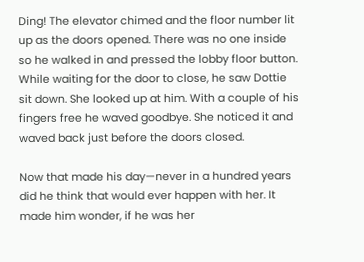Ding! The elevator chimed and the floor number lit up as the doors opened. There was no one inside so he walked in and pressed the lobby floor button. While waiting for the door to close, he saw Dottie sit down. She looked up at him. With a couple of his fingers free he waved goodbye. She noticed it and waved back just before the doors closed.

Now that made his day—never in a hundred years did he think that would ever happen with her. It made him wonder, if he was her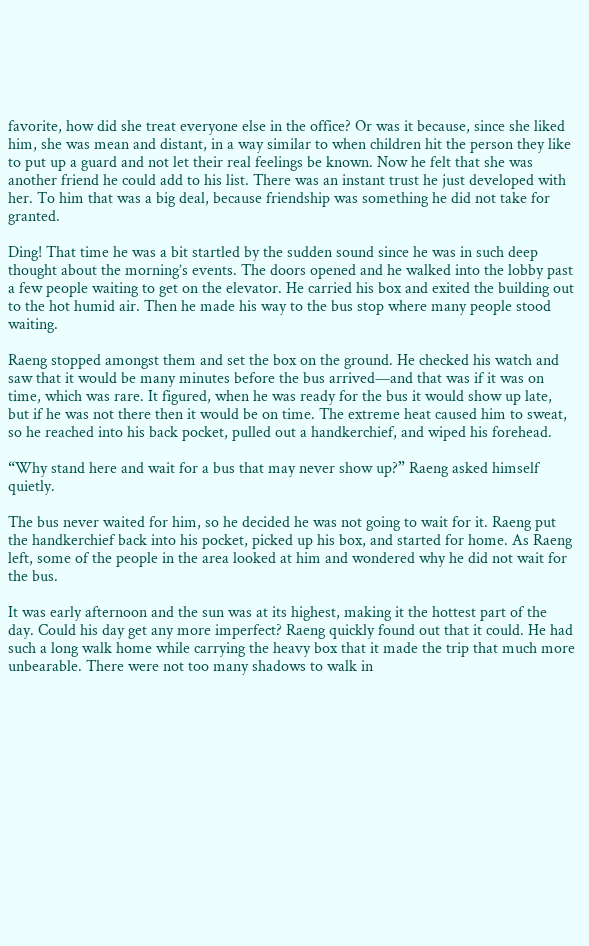favorite, how did she treat everyone else in the office? Or was it because, since she liked him, she was mean and distant, in a way similar to when children hit the person they like to put up a guard and not let their real feelings be known. Now he felt that she was another friend he could add to his list. There was an instant trust he just developed with her. To him that was a big deal, because friendship was something he did not take for granted.

Ding! That time he was a bit startled by the sudden sound since he was in such deep thought about the morning’s events. The doors opened and he walked into the lobby past a few people waiting to get on the elevator. He carried his box and exited the building out to the hot humid air. Then he made his way to the bus stop where many people stood waiting.

Raeng stopped amongst them and set the box on the ground. He checked his watch and saw that it would be many minutes before the bus arrived—and that was if it was on time, which was rare. It figured, when he was ready for the bus it would show up late, but if he was not there then it would be on time. The extreme heat caused him to sweat, so he reached into his back pocket, pulled out a handkerchief, and wiped his forehead.

“Why stand here and wait for a bus that may never show up?” Raeng asked himself quietly.

The bus never waited for him, so he decided he was not going to wait for it. Raeng put the handkerchief back into his pocket, picked up his box, and started for home. As Raeng left, some of the people in the area looked at him and wondered why he did not wait for the bus.

It was early afternoon and the sun was at its highest, making it the hottest part of the day. Could his day get any more imperfect? Raeng quickly found out that it could. He had such a long walk home while carrying the heavy box that it made the trip that much more unbearable. There were not too many shadows to walk in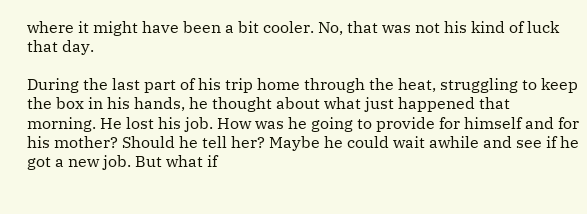where it might have been a bit cooler. No, that was not his kind of luck that day.

During the last part of his trip home through the heat, struggling to keep the box in his hands, he thought about what just happened that morning. He lost his job. How was he going to provide for himself and for his mother? Should he tell her? Maybe he could wait awhile and see if he got a new job. But what if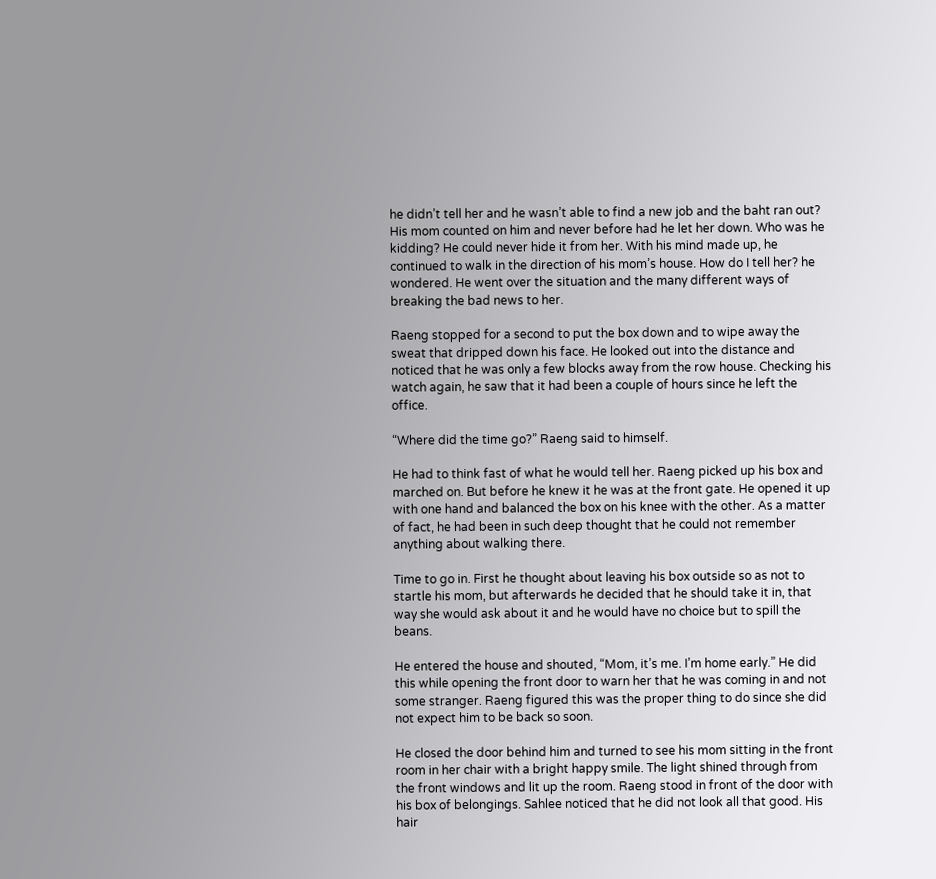he didn’t tell her and he wasn’t able to find a new job and the baht ran out? His mom counted on him and never before had he let her down. Who was he kidding? He could never hide it from her. With his mind made up, he continued to walk in the direction of his mom’s house. How do I tell her? he wondered. He went over the situation and the many different ways of breaking the bad news to her.

Raeng stopped for a second to put the box down and to wipe away the sweat that dripped down his face. He looked out into the distance and noticed that he was only a few blocks away from the row house. Checking his watch again, he saw that it had been a couple of hours since he left the office.

“Where did the time go?” Raeng said to himself.

He had to think fast of what he would tell her. Raeng picked up his box and marched on. But before he knew it he was at the front gate. He opened it up with one hand and balanced the box on his knee with the other. As a matter of fact, he had been in such deep thought that he could not remember anything about walking there.

Time to go in. First he thought about leaving his box outside so as not to startle his mom, but afterwards he decided that he should take it in, that way she would ask about it and he would have no choice but to spill the beans.

He entered the house and shouted, “Mom, it’s me. I’m home early.” He did this while opening the front door to warn her that he was coming in and not some stranger. Raeng figured this was the proper thing to do since she did not expect him to be back so soon.

He closed the door behind him and turned to see his mom sitting in the front room in her chair with a bright happy smile. The light shined through from the front windows and lit up the room. Raeng stood in front of the door with his box of belongings. Sahlee noticed that he did not look all that good. His hair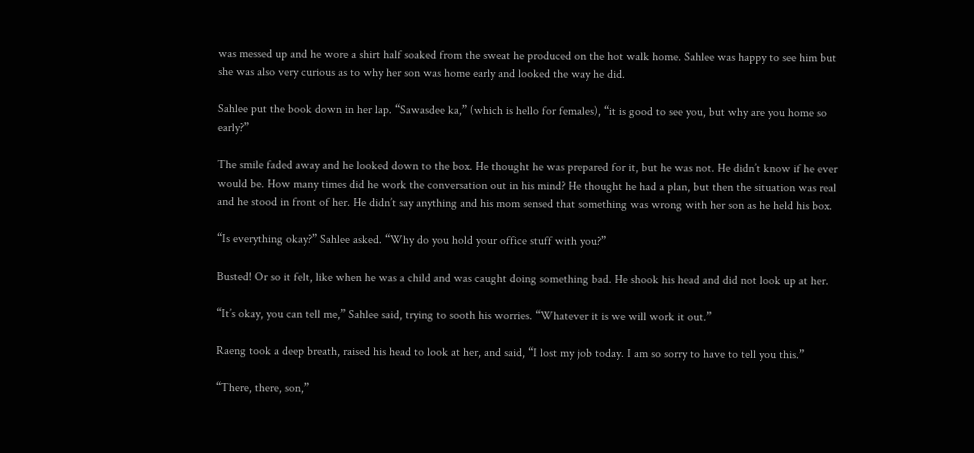was messed up and he wore a shirt half soaked from the sweat he produced on the hot walk home. Sahlee was happy to see him but she was also very curious as to why her son was home early and looked the way he did.

Sahlee put the book down in her lap. “Sawasdee ka,” (which is hello for females), “it is good to see you, but why are you home so early?”

The smile faded away and he looked down to the box. He thought he was prepared for it, but he was not. He didn’t know if he ever would be. How many times did he work the conversation out in his mind? He thought he had a plan, but then the situation was real and he stood in front of her. He didn’t say anything and his mom sensed that something was wrong with her son as he held his box.

“Is everything okay?” Sahlee asked. “Why do you hold your office stuff with you?”

Busted! Or so it felt, like when he was a child and was caught doing something bad. He shook his head and did not look up at her.

“It’s okay, you can tell me,” Sahlee said, trying to sooth his worries. “Whatever it is we will work it out.”

Raeng took a deep breath, raised his head to look at her, and said, “I lost my job today. I am so sorry to have to tell you this.”

“There, there, son,”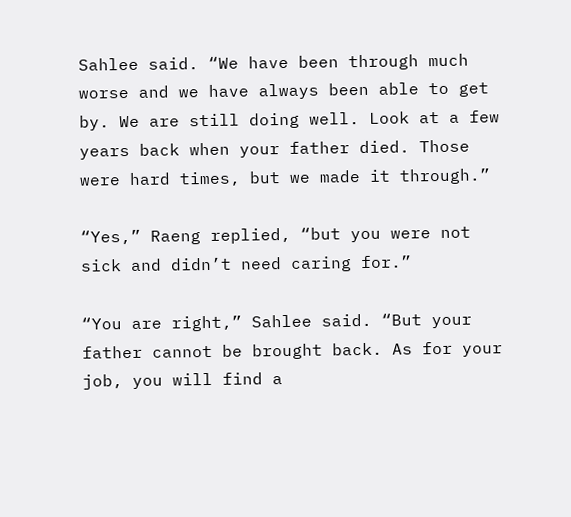Sahlee said. “We have been through much worse and we have always been able to get by. We are still doing well. Look at a few years back when your father died. Those were hard times, but we made it through.”

“Yes,” Raeng replied, “but you were not sick and didn’t need caring for.”

“You are right,” Sahlee said. “But your father cannot be brought back. As for your job, you will find a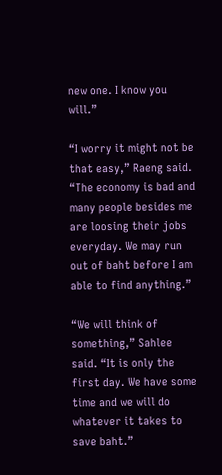new one. I know you will.”

“I worry it might not be that easy,” Raeng said. “The economy is bad and many people besides me are loosing their jobs everyday. We may run out of baht before I am able to find anything.”

“We will think of something,” Sahlee said. “It is only the first day. We have some time and we will do whatever it takes to save baht.”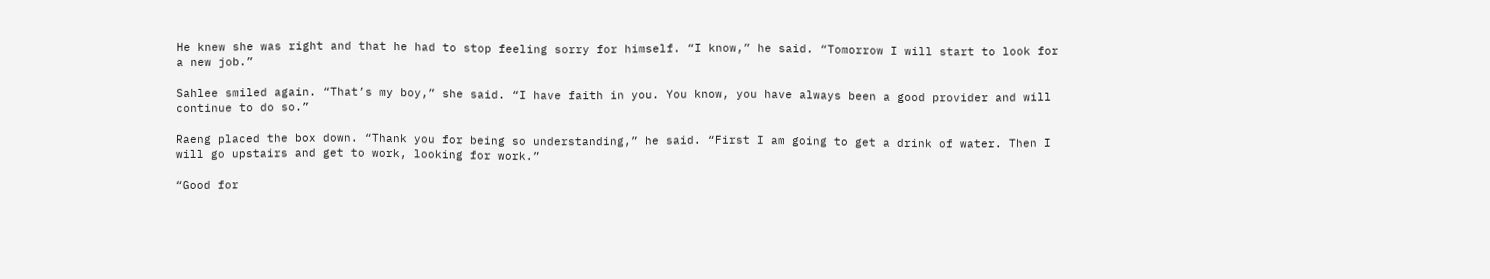He knew she was right and that he had to stop feeling sorry for himself. “I know,” he said. “Tomorrow I will start to look for a new job.”

Sahlee smiled again. “That’s my boy,” she said. “I have faith in you. You know, you have always been a good provider and will continue to do so.”

Raeng placed the box down. “Thank you for being so understanding,” he said. “First I am going to get a drink of water. Then I will go upstairs and get to work, looking for work.”

“Good for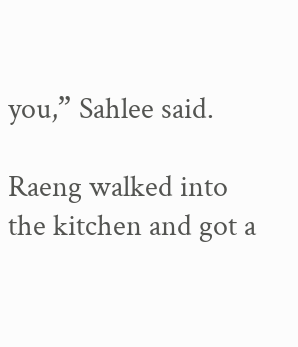you,” Sahlee said.

Raeng walked into the kitchen and got a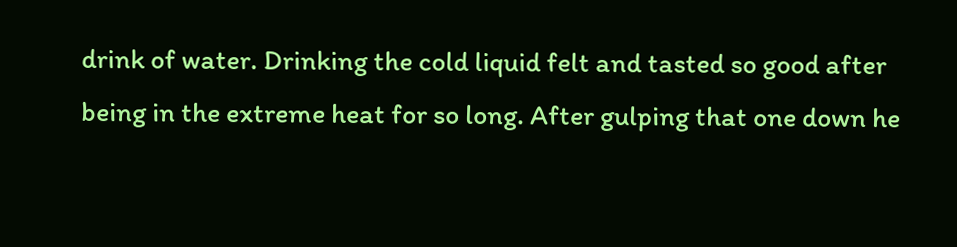drink of water. Drinking the cold liquid felt and tasted so good after being in the extreme heat for so long. After gulping that one down he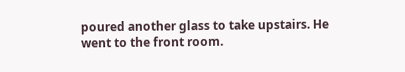poured another glass to take upstairs. He went to the front room.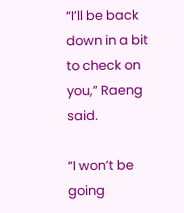“I’ll be back down in a bit to check on you,” Raeng said.

“I won’t be going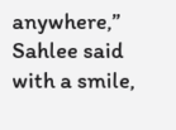anywhere,” Sahlee said with a smile,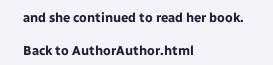and she continued to read her book.

Back to AuthorAuthor.html